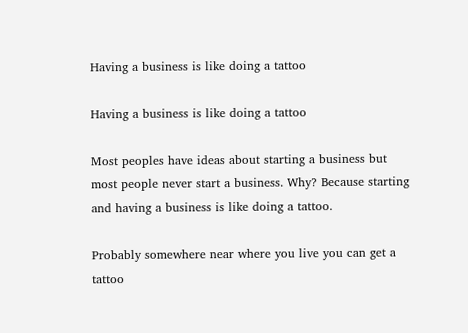Having a business is like doing a tattoo

Having a business is like doing a tattoo

Most peoples have ideas about starting a business but most people never start a business. Why? Because starting and having a business is like doing a tattoo.

Probably somewhere near where you live you can get a tattoo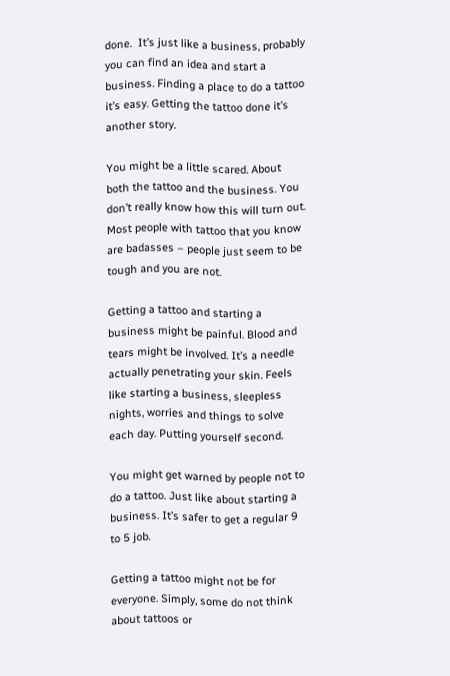done.  It’s just like a business, probably you can find an idea and start a business. Finding a place to do a tattoo it’s easy. Getting the tattoo done it’s another story.

You might be a little scared. About both the tattoo and the business. You don’t really know how this will turn out. Most people with tattoo that you know are badasses – people just seem to be tough and you are not.

Getting a tattoo and starting a business might be painful. Blood and tears might be involved. It’s a needle actually penetrating your skin. Feels like starting a business, sleepless nights, worries and things to solve each day. Putting yourself second.

You might get warned by people not to do a tattoo. Just like about starting a business. It’s safer to get a regular 9 to 5 job.

Getting a tattoo might not be for everyone. Simply, some do not think about tattoos or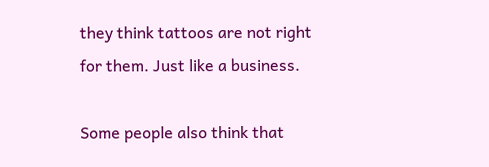they think tattoos are not right for them. Just like a business.

Some people also think that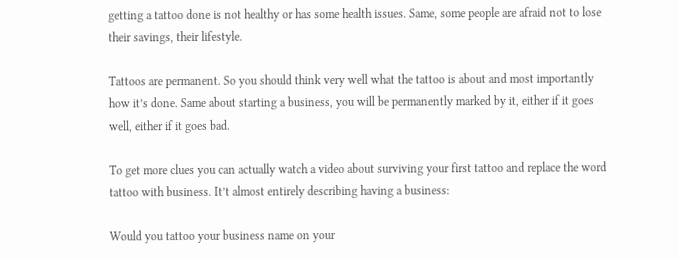getting a tattoo done is not healthy or has some health issues. Same, some people are afraid not to lose their savings, their lifestyle.

Tattoos are permanent. So you should think very well what the tattoo is about and most importantly how it’s done. Same about starting a business, you will be permanently marked by it, either if it goes well, either if it goes bad.

To get more clues you can actually watch a video about surviving your first tattoo and replace the word tattoo with business. It’t almost entirely describing having a business:

Would you tattoo your business name on your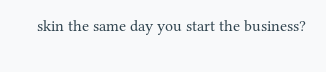skin the same day you start the business?